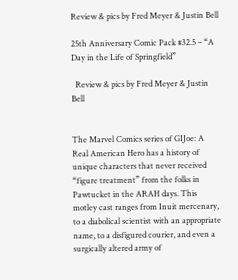Review & pics by Fred Meyer & Justin Bell

25th Anniversary Comic Pack #32.5 – “A Day in the Life of Springfield”

  Review & pics by Fred Meyer & Justin Bell


The Marvel Comics series of GIJoe: A Real American Hero has a history of unique characters that never received “figure treatment” from the folks in Pawtucket in the ARAH days. This motley cast ranges from Inuit mercenary, to a diabolical scientist with an appropriate name, to a disfigured courier, and even a surgically altered army of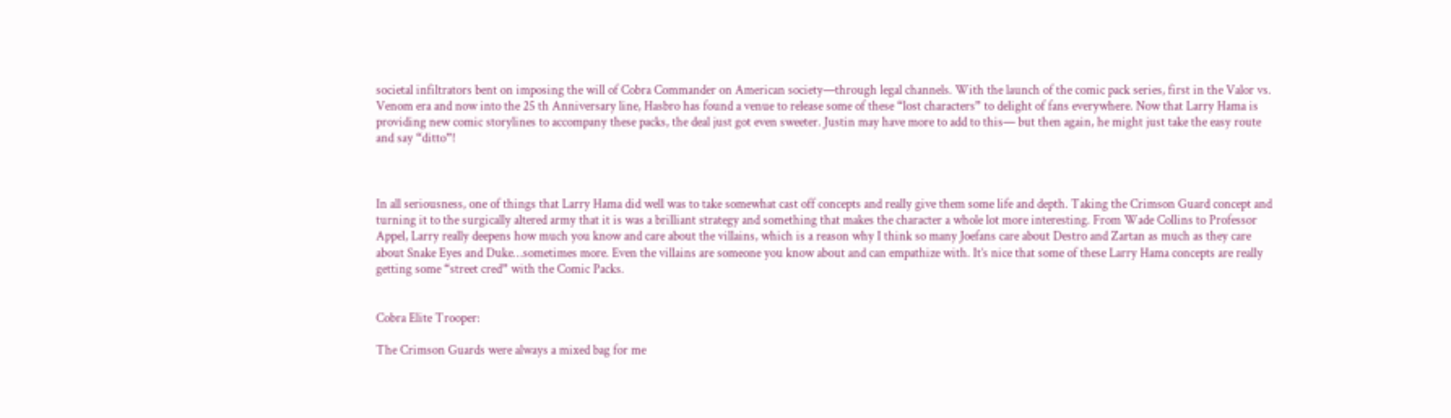societal infiltrators bent on imposing the will of Cobra Commander on American society—through legal channels. With the launch of the comic pack series, first in the Valor vs. Venom era and now into the 25 th Anniversary line, Hasbro has found a venue to release some of these “lost characters” to delight of fans everywhere. Now that Larry Hama is providing new comic storylines to accompany these packs, the deal just got even sweeter. Justin may have more to add to this— but then again, he might just take the easy route and say “ditto”!



In all seriousness, one of things that Larry Hama did well was to take somewhat cast off concepts and really give them some life and depth. Taking the Crimson Guard concept and turning it to the surgically altered army that it is was a brilliant strategy and something that makes the character a whole lot more interesting. From Wade Collins to Professor Appel, Larry really deepens how much you know and care about the villains, which is a reason why I think so many Joefans care about Destro and Zartan as much as they care about Snake Eyes and Duke…sometimes more. Even the villains are someone you know about and can empathize with. It’s nice that some of these Larry Hama concepts are really getting some “street cred” with the Comic Packs.


Cobra Elite Trooper:

The Crimson Guards were always a mixed bag for me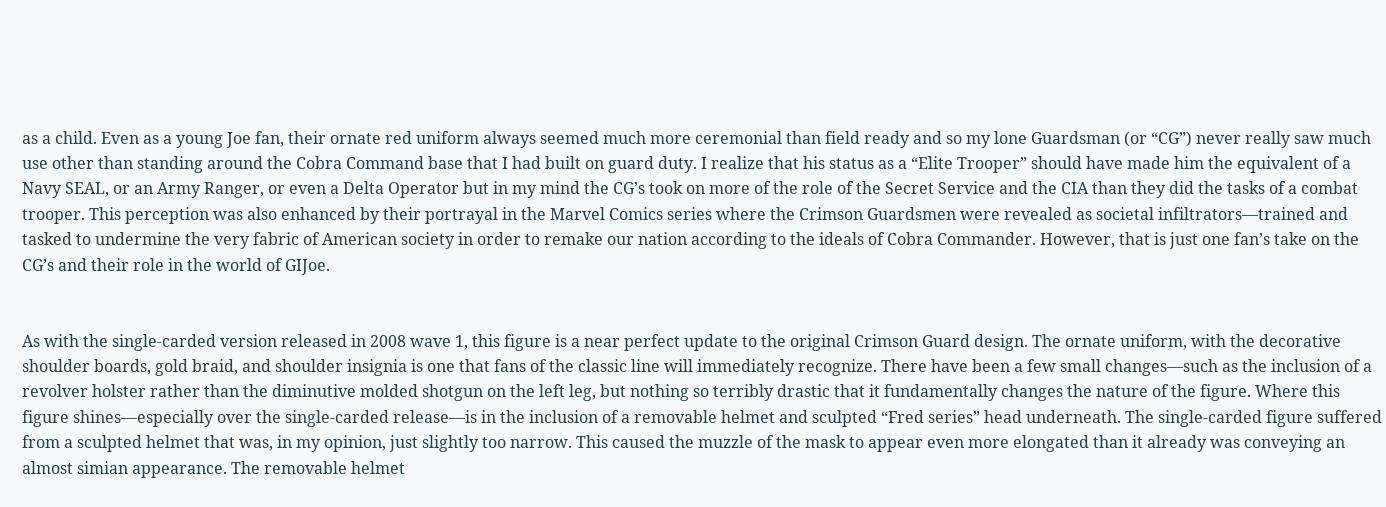as a child. Even as a young Joe fan, their ornate red uniform always seemed much more ceremonial than field ready and so my lone Guardsman (or “CG”) never really saw much use other than standing around the Cobra Command base that I had built on guard duty. I realize that his status as a “Elite Trooper” should have made him the equivalent of a Navy SEAL, or an Army Ranger, or even a Delta Operator but in my mind the CG’s took on more of the role of the Secret Service and the CIA than they did the tasks of a combat trooper. This perception was also enhanced by their portrayal in the Marvel Comics series where the Crimson Guardsmen were revealed as societal infiltrators—trained and tasked to undermine the very fabric of American society in order to remake our nation according to the ideals of Cobra Commander. However, that is just one fan’s take on the CG’s and their role in the world of GIJoe.


As with the single-carded version released in 2008 wave 1, this figure is a near perfect update to the original Crimson Guard design. The ornate uniform, with the decorative shoulder boards, gold braid, and shoulder insignia is one that fans of the classic line will immediately recognize. There have been a few small changes—such as the inclusion of a revolver holster rather than the diminutive molded shotgun on the left leg, but nothing so terribly drastic that it fundamentally changes the nature of the figure. Where this figure shines—especially over the single-carded release—is in the inclusion of a removable helmet and sculpted “Fred series” head underneath. The single-carded figure suffered from a sculpted helmet that was, in my opinion, just slightly too narrow. This caused the muzzle of the mask to appear even more elongated than it already was conveying an almost simian appearance. The removable helmet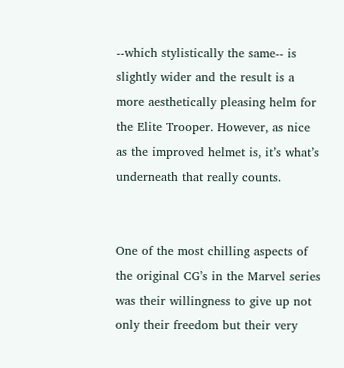--which stylistically the same-- is slightly wider and the result is a more aesthetically pleasing helm for the Elite Trooper. However, as nice as the improved helmet is, it’s what’s underneath that really counts.


One of the most chilling aspects of the original CG’s in the Marvel series was their willingness to give up not only their freedom but their very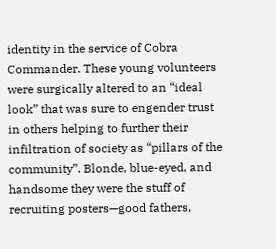identity in the service of Cobra Commander. These young volunteers were surgically altered to an “ideal look” that was sure to engender trust in others helping to further their infiltration of society as “pillars of the community”. Blonde, blue-eyed, and handsome they were the stuff of recruiting posters—good fathers,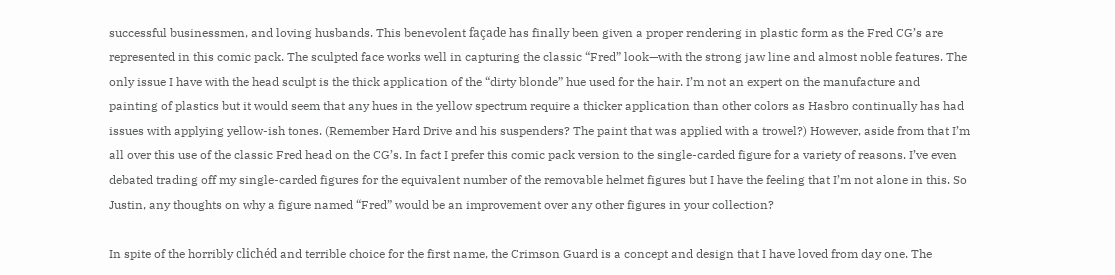successful businessmen, and loving husbands. This benevolent façade has finally been given a proper rendering in plastic form as the Fred CG’s are represented in this comic pack. The sculpted face works well in capturing the classic “Fred” look—with the strong jaw line and almost noble features. The only issue I have with the head sculpt is the thick application of the “dirty blonde” hue used for the hair. I’m not an expert on the manufacture and painting of plastics but it would seem that any hues in the yellow spectrum require a thicker application than other colors as Hasbro continually has had issues with applying yellow-ish tones. (Remember Hard Drive and his suspenders? The paint that was applied with a trowel?) However, aside from that I’m all over this use of the classic Fred head on the CG’s. In fact I prefer this comic pack version to the single-carded figure for a variety of reasons. I’ve even debated trading off my single-carded figures for the equivalent number of the removable helmet figures but I have the feeling that I’m not alone in this. So Justin, any thoughts on why a figure named “Fred” would be an improvement over any other figures in your collection?

In spite of the horribly clichéd and terrible choice for the first name, the Crimson Guard is a concept and design that I have loved from day one. The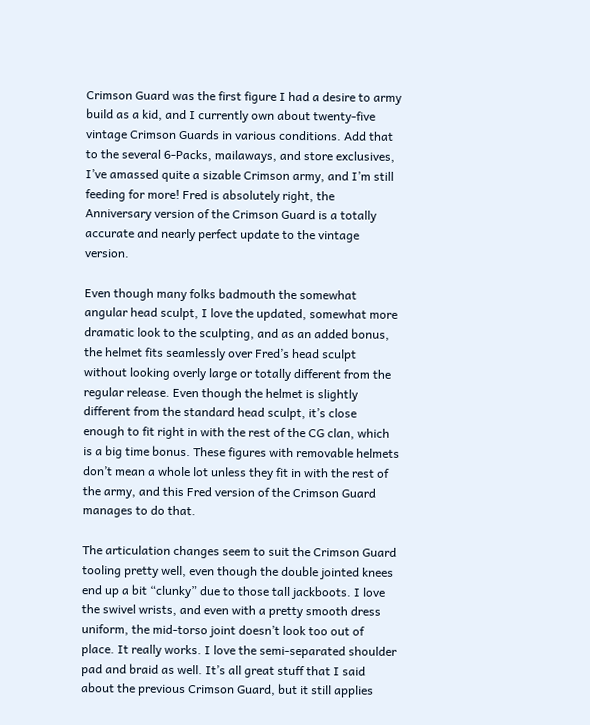Crimson Guard was the first figure I had a desire to army build as a kid, and I currently own about twenty-five vintage Crimson Guards in various conditions. Add that to the several 6-Packs, mailaways, and store exclusives, I’ve amassed quite a sizable Crimson army, and I’m still feeding for more! Fred is absolutely right, the Anniversary version of the Crimson Guard is a totally accurate and nearly perfect update to the vintage version.

Even though many folks badmouth the somewhat angular head sculpt, I love the updated, somewhat more dramatic look to the sculpting, and as an added bonus, the helmet fits seamlessly over Fred’s head sculpt without looking overly large or totally different from the regular release. Even though the helmet is slightly different from the standard head sculpt, it’s close enough to fit right in with the rest of the CG clan, which is a big time bonus. These figures with removable helmets don’t mean a whole lot unless they fit in with the rest of the army, and this Fred version of the Crimson Guard manages to do that.

The articulation changes seem to suit the Crimson Guard tooling pretty well, even though the double jointed knees end up a bit “clunky” due to those tall jackboots. I love the swivel wrists, and even with a pretty smooth dress uniform, the mid-torso joint doesn’t look too out of place. It really works. I love the semi-separated shoulder pad and braid as well. It’s all great stuff that I said about the previous Crimson Guard, but it still applies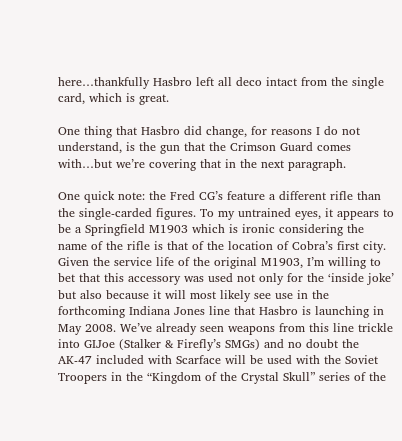here…thankfully Hasbro left all deco intact from the single card, which is great.

One thing that Hasbro did change, for reasons I do not understand, is the gun that the Crimson Guard comes with…but we’re covering that in the next paragraph.

One quick note: the Fred CG’s feature a different rifle than the single-carded figures. To my untrained eyes, it appears to be a Springfield M1903 which is ironic considering the name of the rifle is that of the location of Cobra’s first city. Given the service life of the original M1903, I’m willing to bet that this accessory was used not only for the ‘inside joke’ but also because it will most likely see use in the forthcoming Indiana Jones line that Hasbro is launching in May 2008. We’ve already seen weapons from this line trickle into GIJoe (Stalker & Firefly’s SMGs) and no doubt the AK-47 included with Scarface will be used with the Soviet Troopers in the “Kingdom of the Crystal Skull” series of the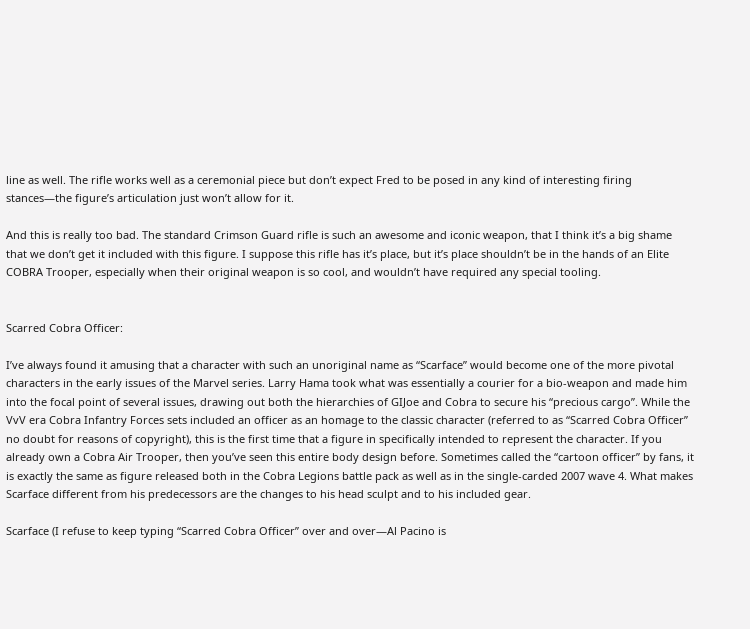line as well. The rifle works well as a ceremonial piece but don’t expect Fred to be posed in any kind of interesting firing stances—the figure’s articulation just won’t allow for it.

And this is really too bad. The standard Crimson Guard rifle is such an awesome and iconic weapon, that I think it’s a big shame that we don’t get it included with this figure. I suppose this rifle has it’s place, but it’s place shouldn’t be in the hands of an Elite COBRA Trooper, especially when their original weapon is so cool, and wouldn’t have required any special tooling.


Scarred Cobra Officer:

I’ve always found it amusing that a character with such an unoriginal name as “Scarface” would become one of the more pivotal characters in the early issues of the Marvel series. Larry Hama took what was essentially a courier for a bio-weapon and made him into the focal point of several issues, drawing out both the hierarchies of GIJoe and Cobra to secure his “precious cargo”. While the VvV era Cobra Infantry Forces sets included an officer as an homage to the classic character (referred to as “Scarred Cobra Officer” no doubt for reasons of copyright), this is the first time that a figure in specifically intended to represent the character. If you already own a Cobra Air Trooper, then you’ve seen this entire body design before. Sometimes called the “cartoon officer” by fans, it is exactly the same as figure released both in the Cobra Legions battle pack as well as in the single-carded 2007 wave 4. What makes Scarface different from his predecessors are the changes to his head sculpt and to his included gear.

Scarface (I refuse to keep typing “Scarred Cobra Officer” over and over—Al Pacino is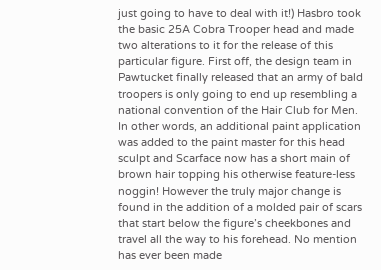just going to have to deal with it!) Hasbro took the basic 25A Cobra Trooper head and made two alterations to it for the release of this particular figure. First off, the design team in Pawtucket finally released that an army of bald troopers is only going to end up resembling a national convention of the Hair Club for Men. In other words, an additional paint application was added to the paint master for this head sculpt and Scarface now has a short main of brown hair topping his otherwise feature-less noggin! However the truly major change is found in the addition of a molded pair of scars that start below the figure’s cheekbones and travel all the way to his forehead. No mention has ever been made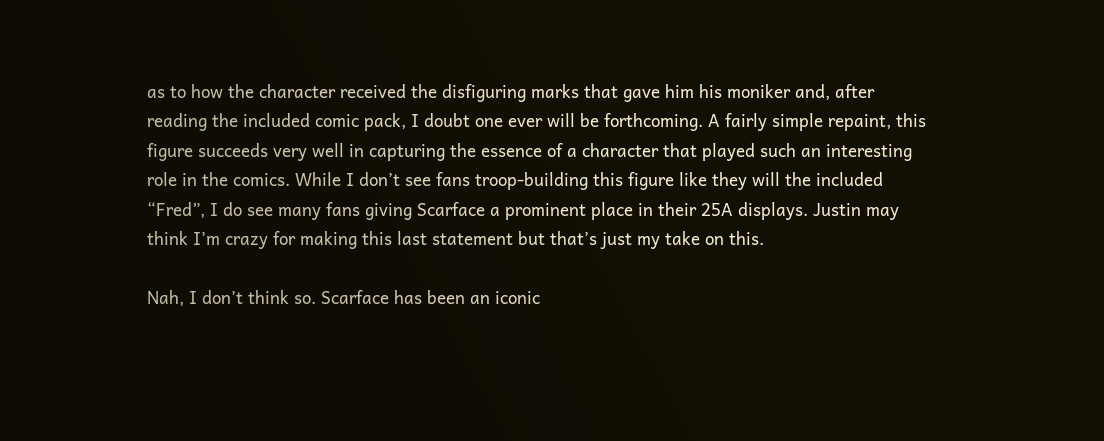as to how the character received the disfiguring marks that gave him his moniker and, after reading the included comic pack, I doubt one ever will be forthcoming. A fairly simple repaint, this figure succeeds very well in capturing the essence of a character that played such an interesting role in the comics. While I don’t see fans troop-building this figure like they will the included “Fred”, I do see many fans giving Scarface a prominent place in their 25A displays. Justin may think I’m crazy for making this last statement but that’s just my take on this.

Nah, I don’t think so. Scarface has been an iconic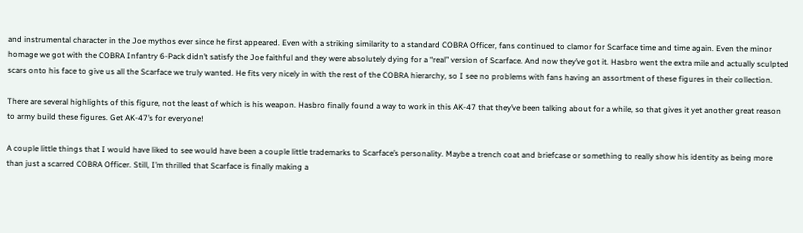and instrumental character in the Joe mythos ever since he first appeared. Even with a striking similarity to a standard COBRA Officer, fans continued to clamor for Scarface time and time again. Even the minor homage we got with the COBRA Infantry 6-Pack didn’t satisfy the Joe faithful and they were absolutely dying for a “real” version of Scarface. And now they’ve got it. Hasbro went the extra mile and actually sculpted scars onto his face to give us all the Scarface we truly wanted. He fits very nicely in with the rest of the COBRA hierarchy, so I see no problems with fans having an assortment of these figures in their collection.

There are several highlights of this figure, not the least of which is his weapon. Hasbro finally found a way to work in this AK-47 that they’ve been talking about for a while, so that gives it yet another great reason to army build these figures. Get AK-47’s for everyone!

A couple little things that I would have liked to see would have been a couple little trademarks to Scarface’s personality. Maybe a trench coat and briefcase or something to really show his identity as being more than just a scarred COBRA Officer. Still, I’m thrilled that Scarface is finally making a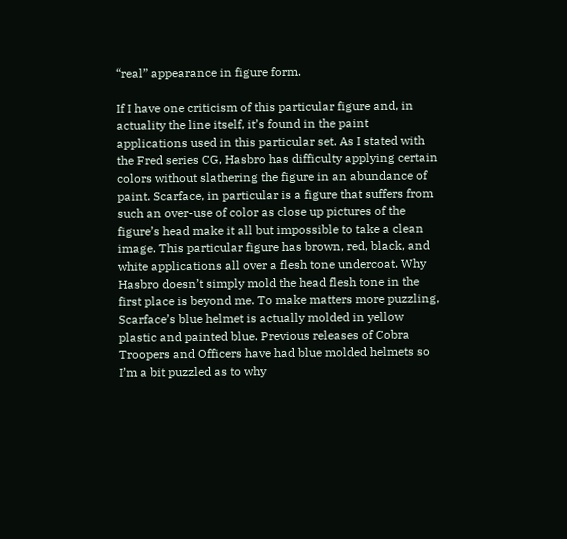“real” appearance in figure form.

If I have one criticism of this particular figure and, in actuality the line itself, it’s found in the paint applications used in this particular set. As I stated with the Fred series CG, Hasbro has difficulty applying certain colors without slathering the figure in an abundance of paint. Scarface, in particular is a figure that suffers from such an over-use of color as close up pictures of the figure’s head make it all but impossible to take a clean image. This particular figure has brown, red, black, and white applications all over a flesh tone undercoat. Why Hasbro doesn’t simply mold the head flesh tone in the first place is beyond me. To make matters more puzzling, Scarface’s blue helmet is actually molded in yellow plastic and painted blue. Previous releases of Cobra Troopers and Officers have had blue molded helmets so I’m a bit puzzled as to why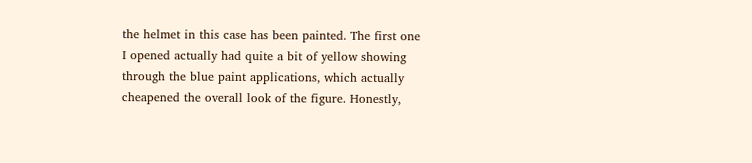the helmet in this case has been painted. The first one I opened actually had quite a bit of yellow showing through the blue paint applications, which actually cheapened the overall look of the figure. Honestly,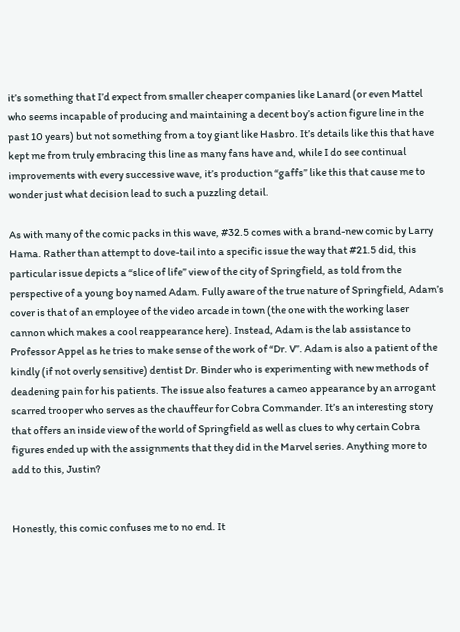it’s something that I’d expect from smaller cheaper companies like Lanard (or even Mattel who seems incapable of producing and maintaining a decent boy’s action figure line in the past 10 years) but not something from a toy giant like Hasbro. It’s details like this that have kept me from truly embracing this line as many fans have and, while I do see continual improvements with every successive wave, it’s production “gaffs” like this that cause me to wonder just what decision lead to such a puzzling detail.

As with many of the comic packs in this wave, #32.5 comes with a brand-new comic by Larry Hama. Rather than attempt to dove-tail into a specific issue the way that #21.5 did, this particular issue depicts a “slice of life” view of the city of Springfield, as told from the perspective of a young boy named Adam. Fully aware of the true nature of Springfield, Adam’s cover is that of an employee of the video arcade in town (the one with the working laser cannon which makes a cool reappearance here). Instead, Adam is the lab assistance to Professor Appel as he tries to make sense of the work of “Dr. V”. Adam is also a patient of the kindly (if not overly sensitive) dentist Dr. Binder who is experimenting with new methods of deadening pain for his patients. The issue also features a cameo appearance by an arrogant scarred trooper who serves as the chauffeur for Cobra Commander. It’s an interesting story that offers an inside view of the world of Springfield as well as clues to why certain Cobra figures ended up with the assignments that they did in the Marvel series. Anything more to add to this, Justin?


Honestly, this comic confuses me to no end. It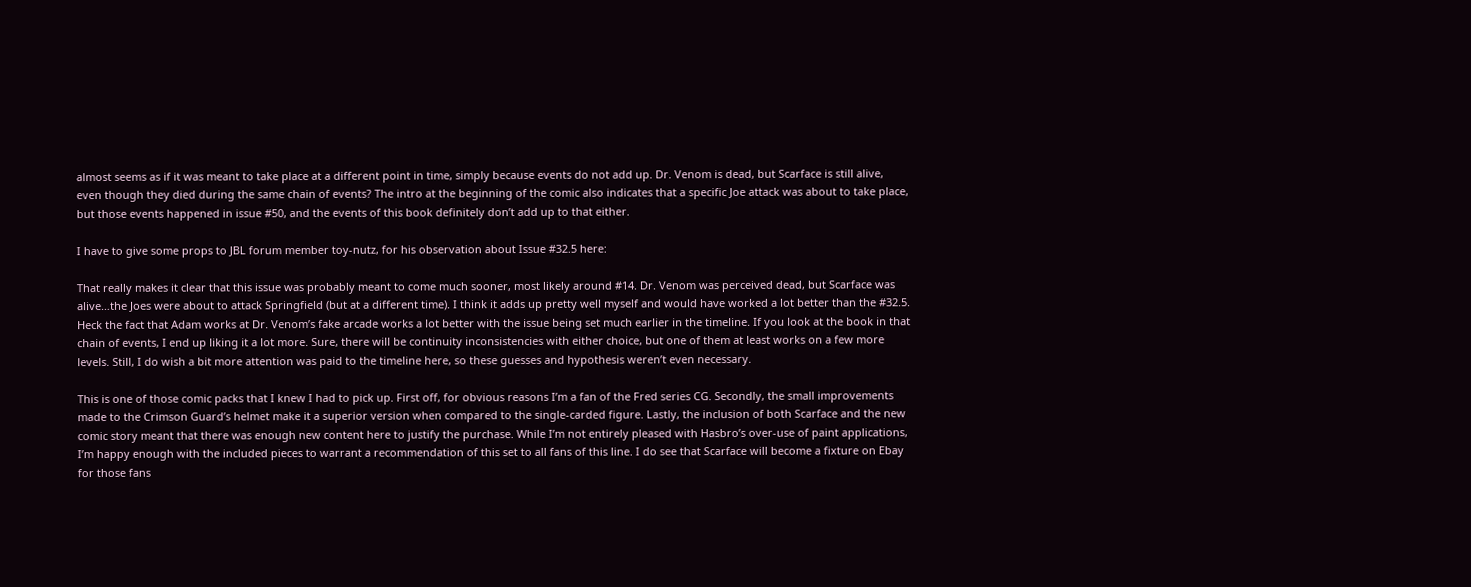almost seems as if it was meant to take place at a different point in time, simply because events do not add up. Dr. Venom is dead, but Scarface is still alive, even though they died during the same chain of events? The intro at the beginning of the comic also indicates that a specific Joe attack was about to take place, but those events happened in issue #50, and the events of this book definitely don’t add up to that either.

I have to give some props to JBL forum member toy-nutz, for his observation about Issue #32.5 here:

That really makes it clear that this issue was probably meant to come much sooner, most likely around #14. Dr. Venom was perceived dead, but Scarface was alive…the Joes were about to attack Springfield (but at a different time). I think it adds up pretty well myself and would have worked a lot better than the #32.5. Heck the fact that Adam works at Dr. Venom’s fake arcade works a lot better with the issue being set much earlier in the timeline. If you look at the book in that chain of events, I end up liking it a lot more. Sure, there will be continuity inconsistencies with either choice, but one of them at least works on a few more levels. Still, I do wish a bit more attention was paid to the timeline here, so these guesses and hypothesis weren’t even necessary.

This is one of those comic packs that I knew I had to pick up. First off, for obvious reasons I’m a fan of the Fred series CG. Secondly, the small improvements made to the Crimson Guard’s helmet make it a superior version when compared to the single-carded figure. Lastly, the inclusion of both Scarface and the new comic story meant that there was enough new content here to justify the purchase. While I’m not entirely pleased with Hasbro’s over-use of paint applications, I’m happy enough with the included pieces to warrant a recommendation of this set to all fans of this line. I do see that Scarface will become a fixture on Ebay for those fans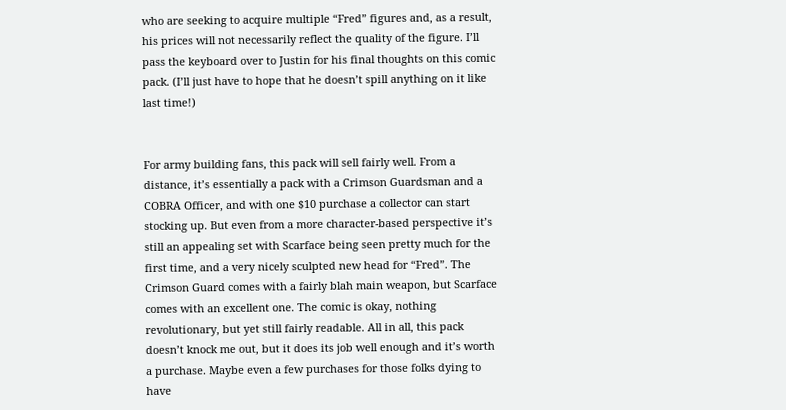who are seeking to acquire multiple “Fred” figures and, as a result, his prices will not necessarily reflect the quality of the figure. I’ll pass the keyboard over to Justin for his final thoughts on this comic pack. (I’ll just have to hope that he doesn’t spill anything on it like last time!)


For army building fans, this pack will sell fairly well. From a distance, it’s essentially a pack with a Crimson Guardsman and a COBRA Officer, and with one $10 purchase a collector can start stocking up. But even from a more character-based perspective it’s still an appealing set with Scarface being seen pretty much for the first time, and a very nicely sculpted new head for “Fred”. The Crimson Guard comes with a fairly blah main weapon, but Scarface comes with an excellent one. The comic is okay, nothing revolutionary, but yet still fairly readable. All in all, this pack doesn’t knock me out, but it does its job well enough and it’s worth a purchase. Maybe even a few purchases for those folks dying to have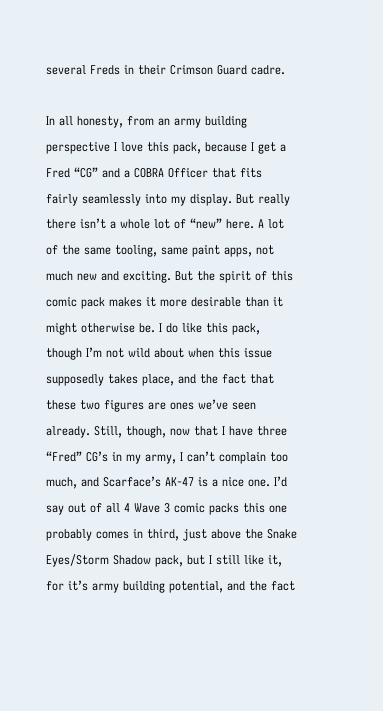several Freds in their Crimson Guard cadre.

In all honesty, from an army building perspective I love this pack, because I get a Fred “CG” and a COBRA Officer that fits fairly seamlessly into my display. But really there isn’t a whole lot of “new” here. A lot of the same tooling, same paint apps, not much new and exciting. But the spirit of this comic pack makes it more desirable than it might otherwise be. I do like this pack, though I’m not wild about when this issue supposedly takes place, and the fact that these two figures are ones we’ve seen already. Still, though, now that I have three “Fred” CG’s in my army, I can’t complain too much, and Scarface’s AK-47 is a nice one. I’d say out of all 4 Wave 3 comic packs this one probably comes in third, just above the Snake Eyes/Storm Shadow pack, but I still like it, for it’s army building potential, and the fact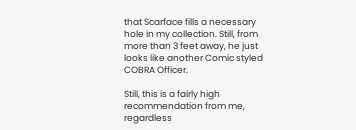that Scarface fills a necessary hole in my collection. Still, from more than 3 feet away, he just looks like another Comic styled COBRA Officer.

Still, this is a fairly high recommendation from me, regardless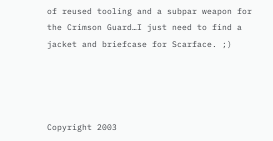of reused tooling and a subpar weapon for the Crimson Guard…I just need to find a jacket and briefcase for Scarface. ;)




Copyright 2003